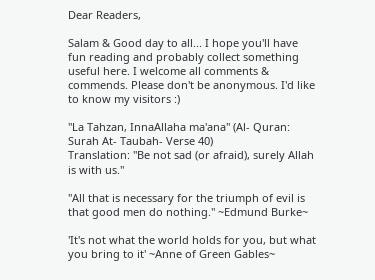Dear Readers,

Salam & Good day to all... I hope you'll have fun reading and probably collect something useful here. I welcome all comments & commends. Please don't be anonymous. I'd like to know my visitors :)

"La Tahzan, InnaAllaha ma'ana" (Al- Quran: Surah At- Taubah- Verse 40)
Translation: "Be not sad (or afraid), surely Allah is with us."

"All that is necessary for the triumph of evil is that good men do nothing." ~Edmund Burke~

'It's not what the world holds for you, but what you bring to it' ~Anne of Green Gables~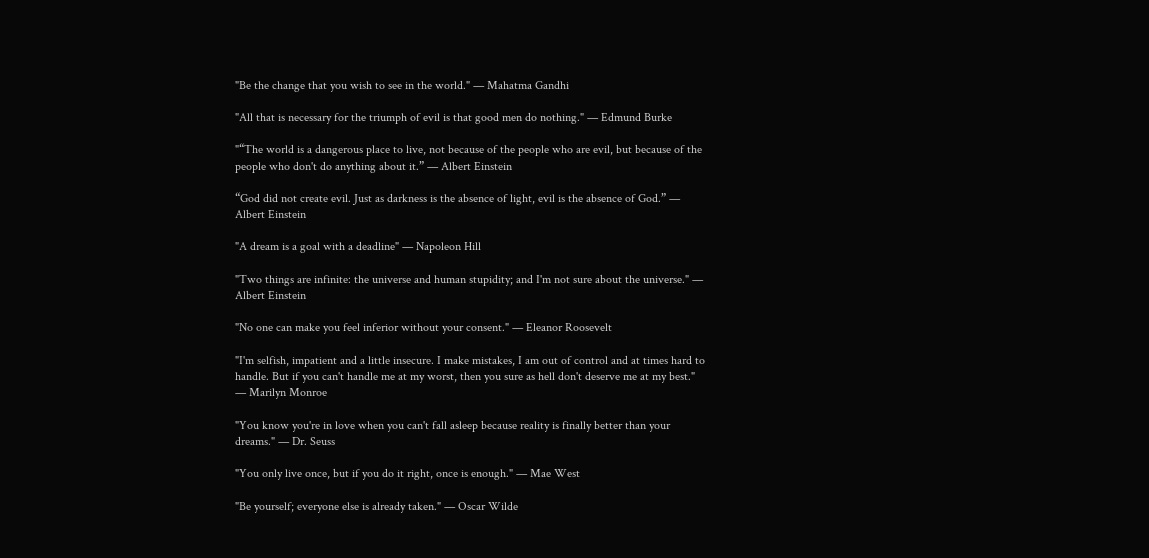"Be the change that you wish to see in the world." — Mahatma Gandhi

"All that is necessary for the triumph of evil is that good men do nothing." — Edmund Burke

"“The world is a dangerous place to live, not because of the people who are evil, but because of the people who don't do anything about it.” — Albert Einstein

“God did not create evil. Just as darkness is the absence of light, evil is the absence of God.” — Albert Einstein

"A dream is a goal with a deadline" — Napoleon Hill

"Two things are infinite: the universe and human stupidity; and I'm not sure about the universe." — Albert Einstein

"No one can make you feel inferior without your consent." — Eleanor Roosevelt

"I'm selfish, impatient and a little insecure. I make mistakes, I am out of control and at times hard to handle. But if you can't handle me at my worst, then you sure as hell don't deserve me at my best." — Marilyn Monroe

"You know you're in love when you can't fall asleep because reality is finally better than your dreams." — Dr. Seuss

"You only live once, but if you do it right, once is enough." — Mae West

"Be yourself; everyone else is already taken." — Oscar Wilde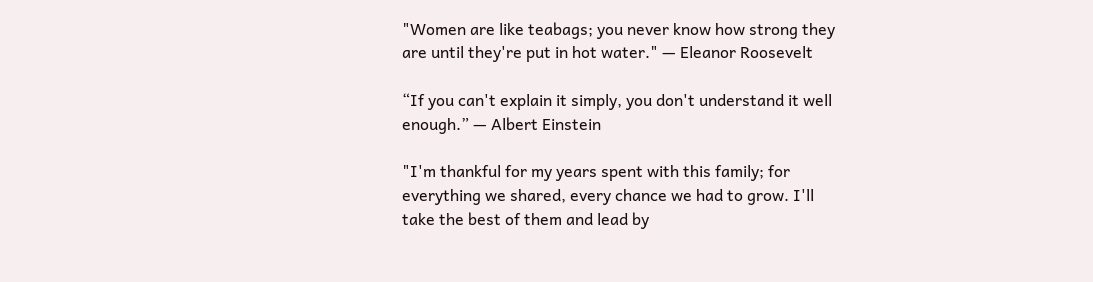"Women are like teabags; you never know how strong they are until they're put in hot water." — Eleanor Roosevelt

“If you can't explain it simply, you don't understand it well enough.” — Albert Einstein

"I'm thankful for my years spent with this family; for everything we shared, every chance we had to grow. I'll take the best of them and lead by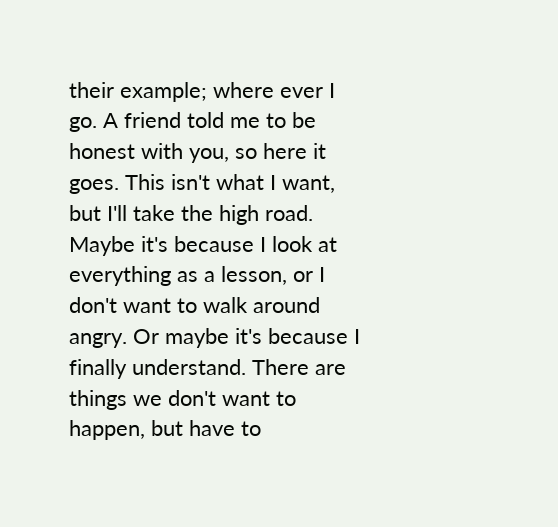their example; where ever I go. A friend told me to be honest with you, so here it goes. This isn't what I want, but I'll take the high road. Maybe it's because I look at everything as a lesson, or I don't want to walk around angry. Or maybe it's because I finally understand. There are things we don't want to happen, but have to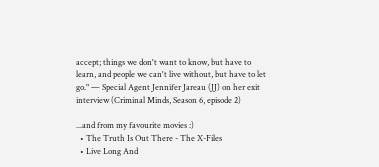accept; things we don't want to know, but have to learn, and people we can't live without, but have to let go." — Special Agent Jennifer Jareau (JJ) on her exit interview (Criminal Minds, Season 6, episode 2)

...and from my favourite movies :)
  • The Truth Is Out There - The X-Files
  • Live Long And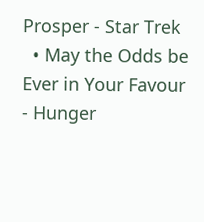Prosper - Star Trek
  • May the Odds be Ever in Your Favour - Hunger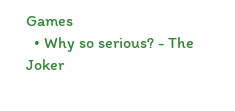Games
  • Why so serious? - The Joker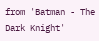from 'Batman - The Dark Knight'